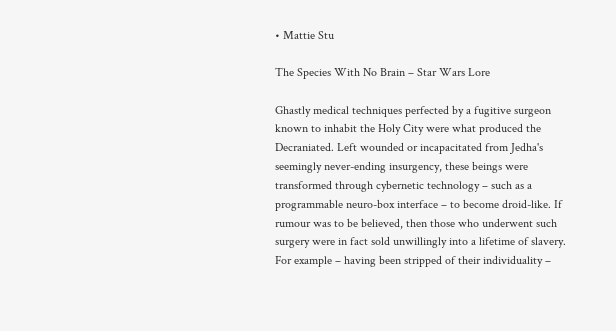• Mattie Stu

The Species With No Brain – Star Wars Lore

Ghastly medical techniques perfected by a fugitive surgeon known to inhabit the Holy City were what produced the Decraniated. Left wounded or incapacitated from Jedha's seemingly never-ending insurgency, these beings were transformed through cybernetic technology – such as a programmable neuro-box interface – to become droid-like. If rumour was to be believed, then those who underwent such surgery were in fact sold unwillingly into a lifetime of slavery. For example – having been stripped of their individuality –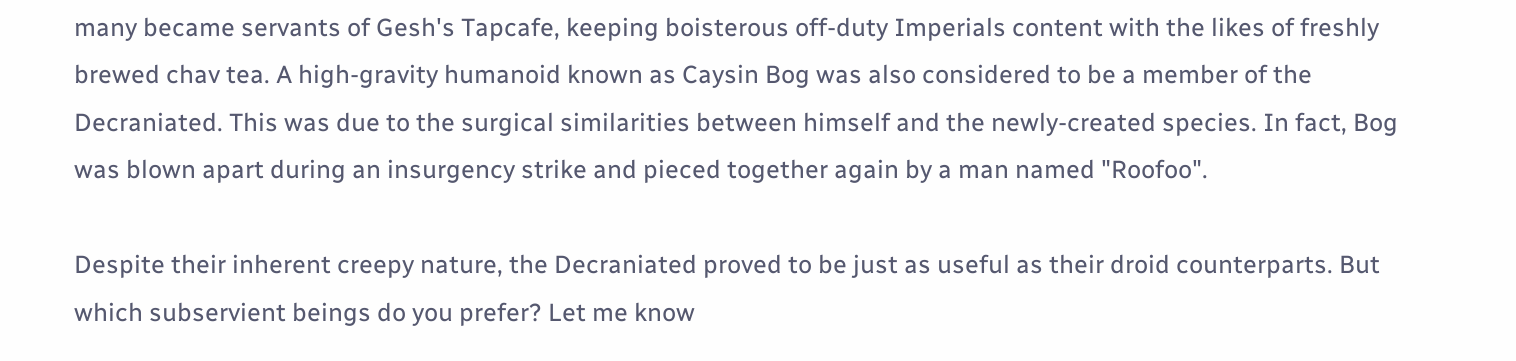many became servants of Gesh's Tapcafe, keeping boisterous off-duty Imperials content with the likes of freshly brewed chav tea. A high-gravity humanoid known as Caysin Bog was also considered to be a member of the Decraniated. This was due to the surgical similarities between himself and the newly-created species. In fact, Bog was blown apart during an insurgency strike and pieced together again by a man named "Roofoo".

Despite their inherent creepy nature, the Decraniated proved to be just as useful as their droid counterparts. But which subservient beings do you prefer? Let me know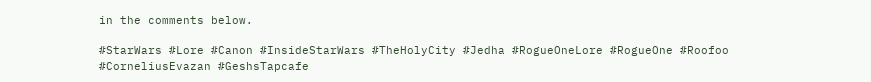in the comments below.

#StarWars #Lore #Canon #InsideStarWars #TheHolyCity #Jedha #RogueOneLore #RogueOne #Roofoo #CorneliusEvazan #GeshsTapcafe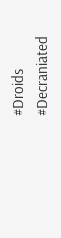#Droids #Decraniated